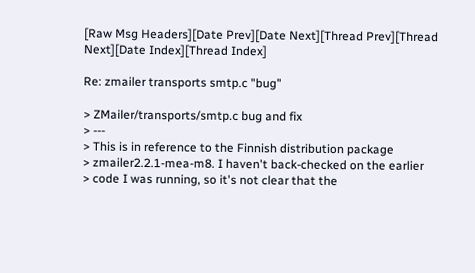[Raw Msg Headers][Date Prev][Date Next][Thread Prev][Thread Next][Date Index][Thread Index]

Re: zmailer transports smtp.c "bug"

> ZMailer/transports/smtp.c bug and fix
> ---
> This is in reference to the Finnish distribution package
> zmailer2.2.1-mea-m8. I haven't back-checked on the earlier
> code I was running, so it's not clear that the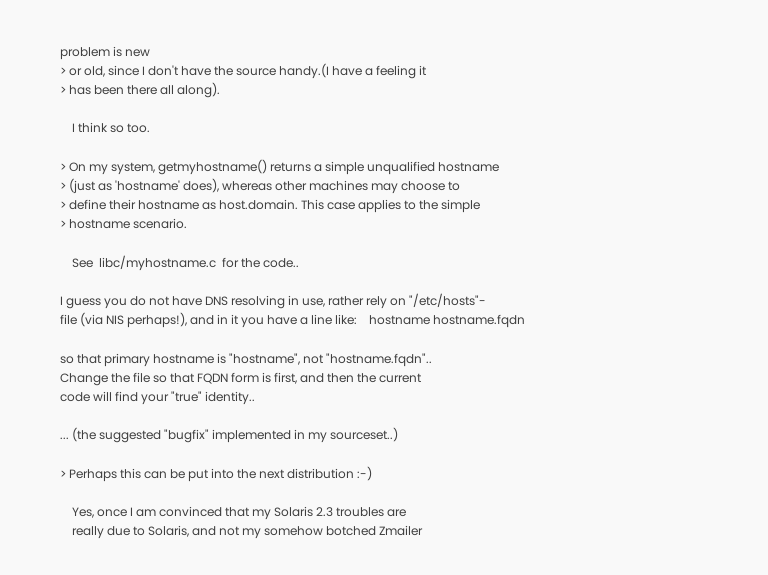problem is new
> or old, since I don't have the source handy.(I have a feeling it
> has been there all along).

    I think so too.

> On my system, getmyhostname() returns a simple unqualified hostname
> (just as 'hostname' does), whereas other machines may choose to
> define their hostname as host.domain. This case applies to the simple
> hostname scenario.

    See  libc/myhostname.c  for the code..

I guess you do not have DNS resolving in use, rather rely on "/etc/hosts"-
file (via NIS perhaps!), and in it you have a line like:    hostname hostname.fqdn

so that primary hostname is "hostname", not "hostname.fqdn"..
Change the file so that FQDN form is first, and then the current
code will find your "true" identity..

... (the suggested "bugfix" implemented in my sourceset..)

> Perhaps this can be put into the next distribution :-)

    Yes, once I am convinced that my Solaris 2.3 troubles are
    really due to Solaris, and not my somehow botched Zmailer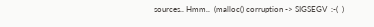sources.. Hmm..  (malloc() corruption -> SIGSEGV  :-(  )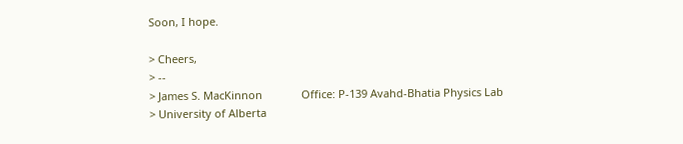Soon, I hope.

> Cheers,
> --
> James S. MacKinnon             Office: P-139 Avahd-Bhatia Physics Lab
> University of Alberta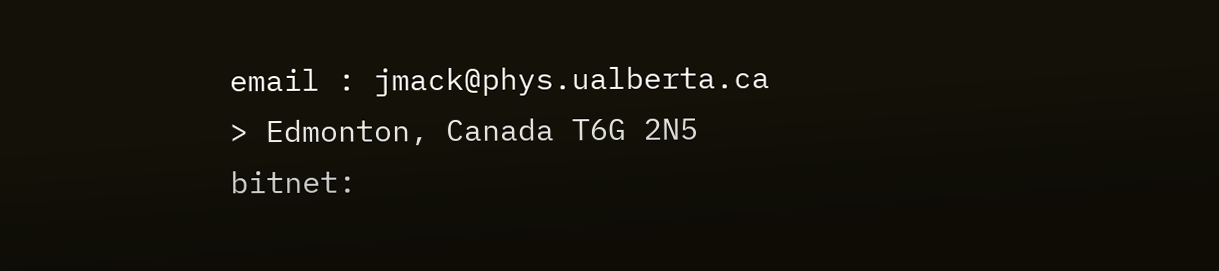email : jmack@phys.ualberta.ca
> Edmonton, Canada T6G 2N5       bitnet: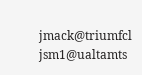jmack@triumfcl  jsm1@ualtamts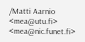/Matti Aarnio   <mea@utu.fi> <mea@nic.funet.fi>